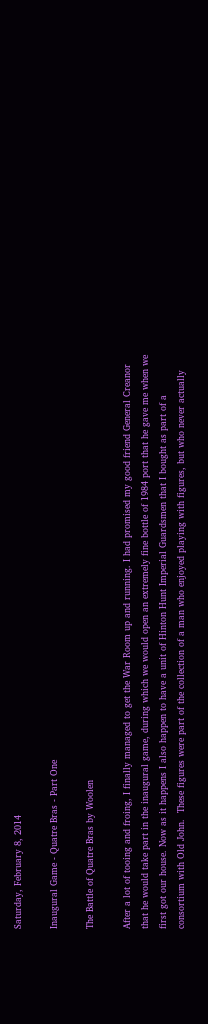Saturday, February 8, 2014

Inaugural Game - Quatre Bras - Part One

The Battle of Quatre Bras by Woolen

After a lot of tooing and froing, I finally managed to get the War Room up and running. I had promised my good friend General Creanor that he would take part in the inaugural game, during which we would open an extremely fine bottle of 1984 port that he gave me when we first got our house. Now as it happens I also happen to have a unit of Hinton Hunt Imperial Guardsmen that I bought as part of a consortium with Old John.  These figures were part of the collection of a man who enjoyed playing with figures, but who never actually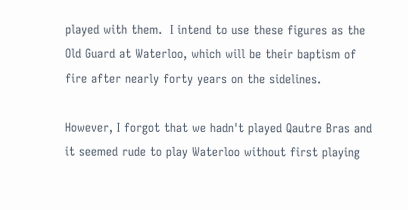played with them.  I intend to use these figures as the Old Guard at Waterloo, which will be their baptism of fire after nearly forty years on the sidelines.

However, I forgot that we hadn't played Qautre Bras and it seemed rude to play Waterloo without first playing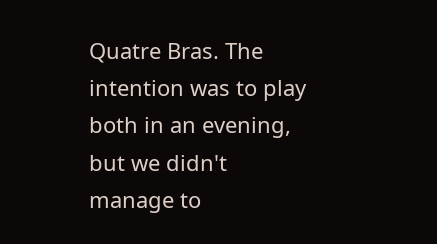Quatre Bras. The intention was to play both in an evening, but we didn't manage to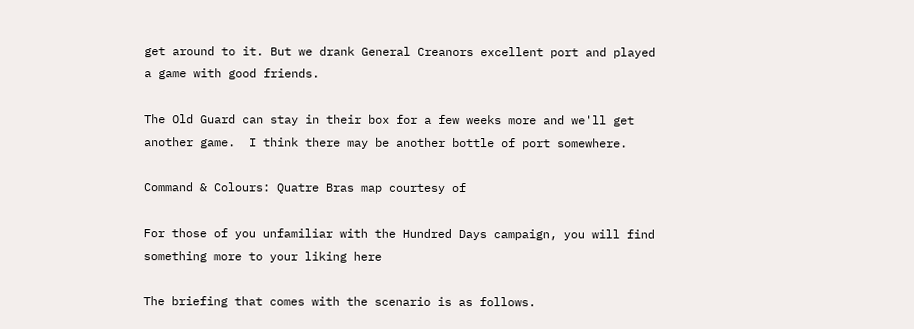get around to it. But we drank General Creanors excellent port and played a game with good friends.

The Old Guard can stay in their box for a few weeks more and we'll get another game.  I think there may be another bottle of port somewhere.

Command & Colours: Quatre Bras map courtesy of

For those of you unfamiliar with the Hundred Days campaign, you will find something more to your liking here

The briefing that comes with the scenario is as follows.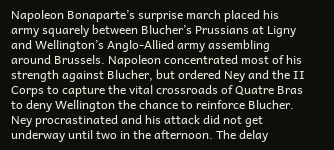Napoleon Bonaparte’s surprise march placed his army squarely between Blucher’s Prussians at Ligny and Wellington’s Anglo-Allied army assembling around Brussels. Napoleon concentrated most of his strength against Blucher, but ordered Ney and the II Corps to capture the vital crossroads of Quatre Bras to deny Wellington the chance to reinforce Blucher. Ney procrastinated and his attack did not get underway until two in the afternoon. The delay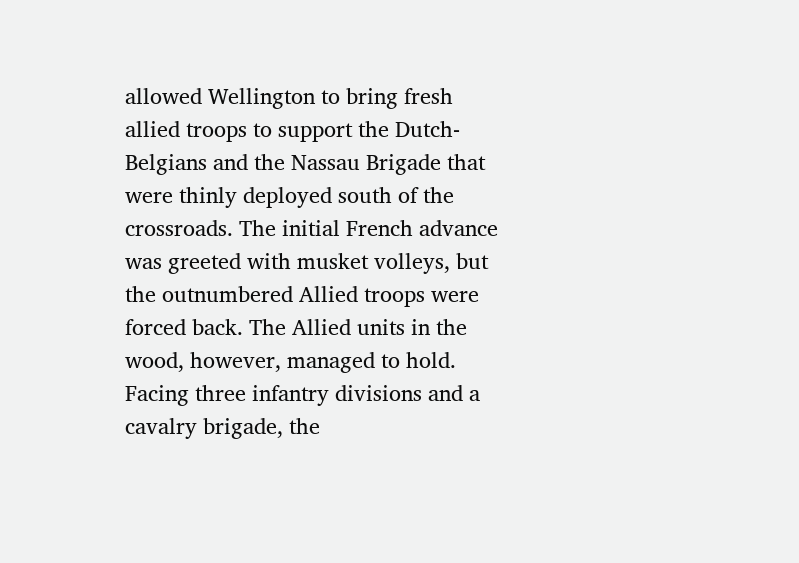allowed Wellington to bring fresh allied troops to support the Dutch-Belgians and the Nassau Brigade that were thinly deployed south of the crossroads. The initial French advance was greeted with musket volleys, but the outnumbered Allied troops were forced back. The Allied units in the wood, however, managed to hold. Facing three infantry divisions and a cavalry brigade, the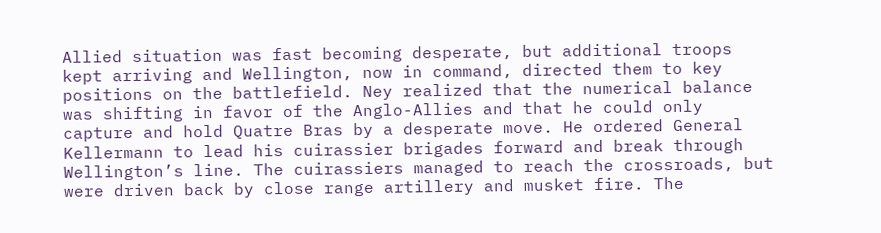Allied situation was fast becoming desperate, but additional troops kept arriving and Wellington, now in command, directed them to key positions on the battlefield. Ney realized that the numerical balance was shifting in favor of the Anglo-Allies and that he could only capture and hold Quatre Bras by a desperate move. He ordered General Kellermann to lead his cuirassier brigades forward and break through Wellington’s line. The cuirassiers managed to reach the crossroads, but were driven back by close range artillery and musket fire. The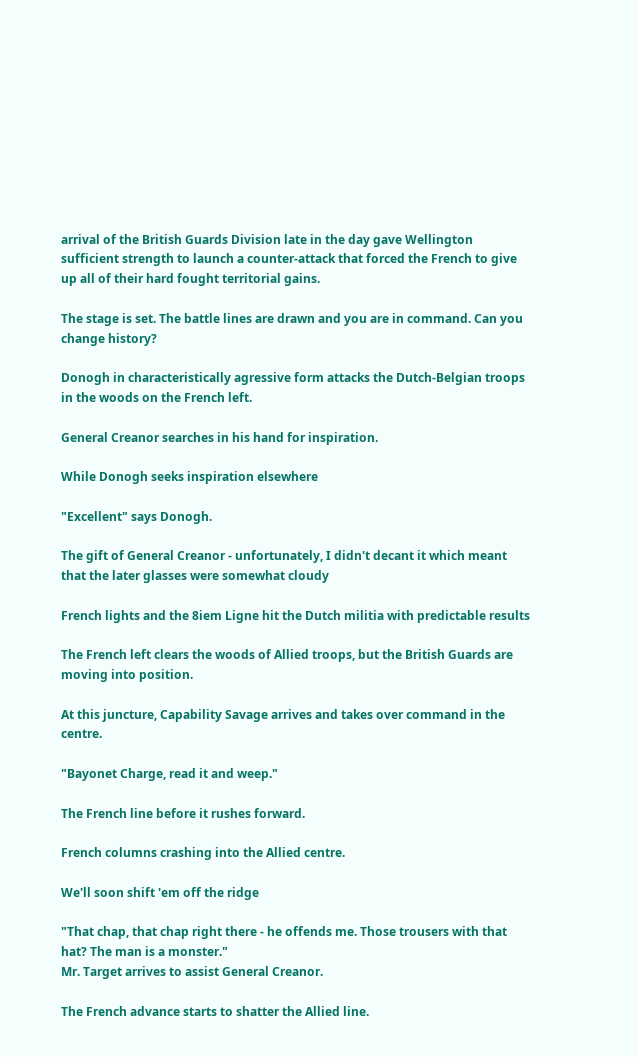arrival of the British Guards Division late in the day gave Wellington sufficient strength to launch a counter-attack that forced the French to give up all of their hard fought territorial gains.

The stage is set. The battle lines are drawn and you are in command. Can you change history?

Donogh in characteristically agressive form attacks the Dutch-Belgian troops in the woods on the French left.

General Creanor searches in his hand for inspiration.

While Donogh seeks inspiration elsewhere

"Excellent" says Donogh.

The gift of General Creanor - unfortunately, I didn't decant it which meant that the later glasses were somewhat cloudy

French lights and the 8iem Ligne hit the Dutch militia with predictable results

The French left clears the woods of Allied troops, but the British Guards are moving into position.

At this juncture, Capability Savage arrives and takes over command in the centre.

"Bayonet Charge, read it and weep."

The French line before it rushes forward.

French columns crashing into the Allied centre.

We'll soon shift 'em off the ridge

"That chap, that chap right there - he offends me. Those trousers with that hat? The man is a monster."
Mr. Target arrives to assist General Creanor.

The French advance starts to shatter the Allied line.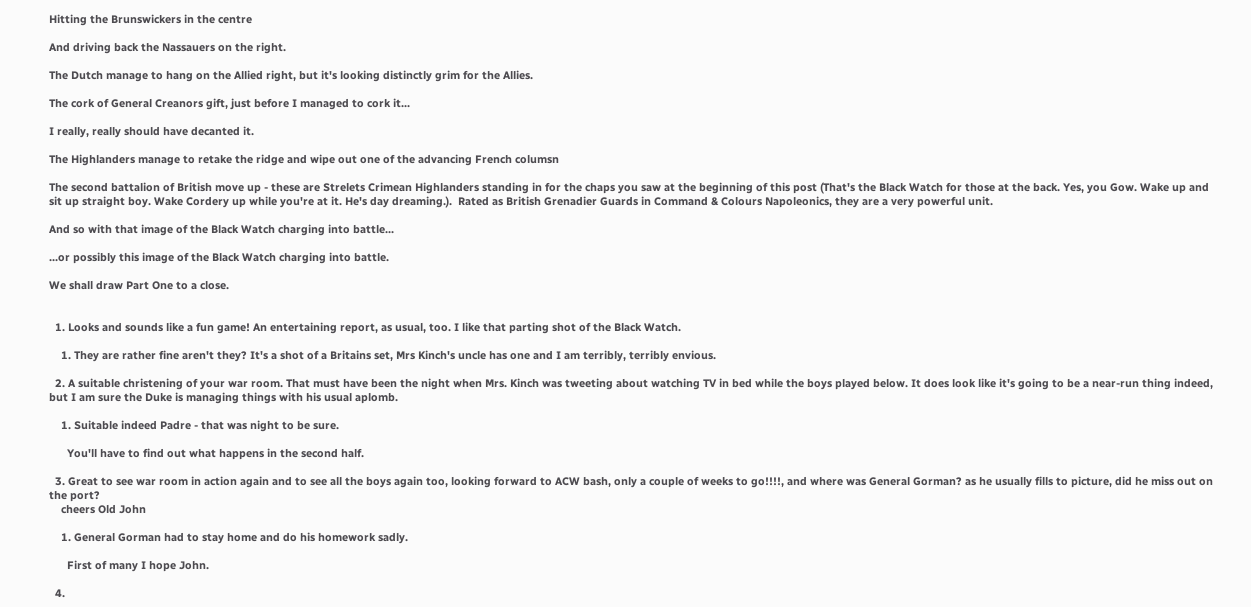Hitting the Brunswickers in the centre

And driving back the Nassauers on the right.

The Dutch manage to hang on the Allied right, but it's looking distinctly grim for the Allies.

The cork of General Creanors gift, just before I managed to cork it...

I really, really should have decanted it.

The Highlanders manage to retake the ridge and wipe out one of the advancing French columsn

The second battalion of British move up - these are Strelets Crimean Highlanders standing in for the chaps you saw at the beginning of this post (That's the Black Watch for those at the back. Yes, you Gow. Wake up and sit up straight boy. Wake Cordery up while you're at it. He's day dreaming.).  Rated as British Grenadier Guards in Command & Colours Napoleonics, they are a very powerful unit.

And so with that image of the Black Watch charging into battle...

...or possibly this image of the Black Watch charging into battle.

We shall draw Part One to a close.


  1. Looks and sounds like a fun game! An entertaining report, as usual, too. I like that parting shot of the Black Watch.

    1. They are rather fine aren't they? It's a shot of a Britains set, Mrs Kinch's uncle has one and I am terribly, terribly envious.

  2. A suitable christening of your war room. That must have been the night when Mrs. Kinch was tweeting about watching TV in bed while the boys played below. It does look like it's going to be a near-run thing indeed, but I am sure the Duke is managing things with his usual aplomb.

    1. Suitable indeed Padre - that was night to be sure.

      You'll have to find out what happens in the second half.

  3. Great to see war room in action again and to see all the boys again too, looking forward to ACW bash, only a couple of weeks to go!!!!, and where was General Gorman? as he usually fills to picture, did he miss out on the port?
    cheers Old John

    1. General Gorman had to stay home and do his homework sadly.

      First of many I hope John.

  4.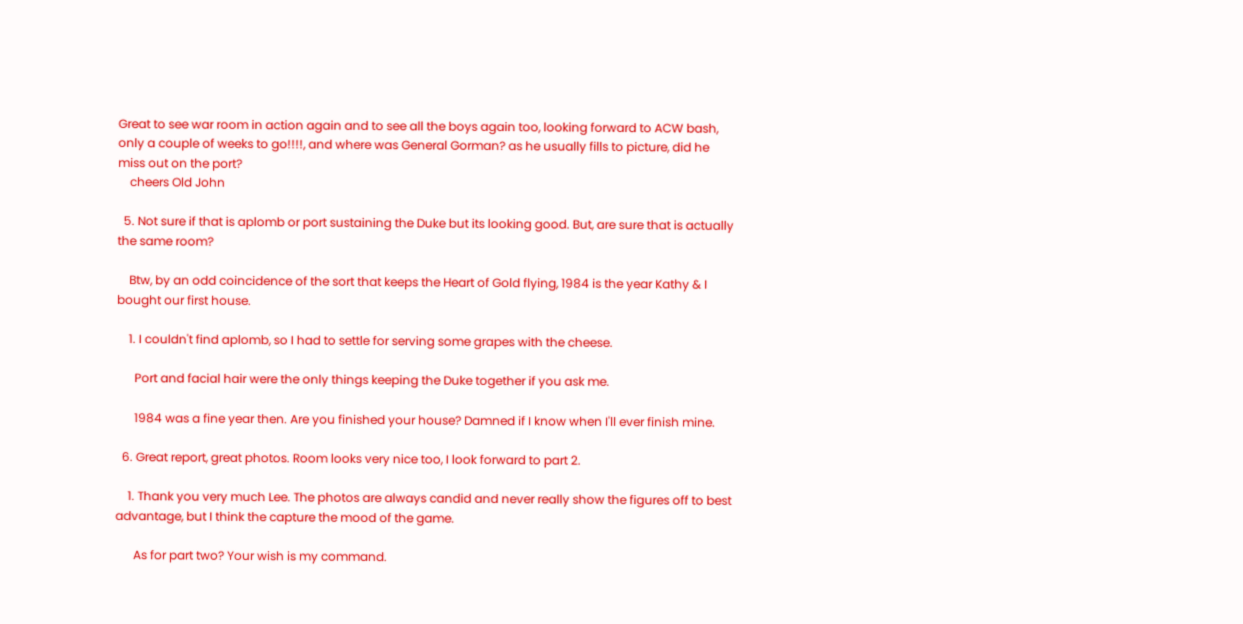Great to see war room in action again and to see all the boys again too, looking forward to ACW bash, only a couple of weeks to go!!!!, and where was General Gorman? as he usually fills to picture, did he miss out on the port?
    cheers Old John

  5. Not sure if that is aplomb or port sustaining the Duke but its looking good. But, are sure that is actually the same room?

    Btw, by an odd coincidence of the sort that keeps the Heart of Gold flying, 1984 is the year Kathy & I bought our first house.

    1. I couldn't find aplomb, so I had to settle for serving some grapes with the cheese.

      Port and facial hair were the only things keeping the Duke together if you ask me.

      1984 was a fine year then. Are you finished your house? Damned if I know when I'll ever finish mine.

  6. Great report, great photos. Room looks very nice too, I look forward to part 2.

    1. Thank you very much Lee. The photos are always candid and never really show the figures off to best advantage, but I think the capture the mood of the game.

      As for part two? Your wish is my command.